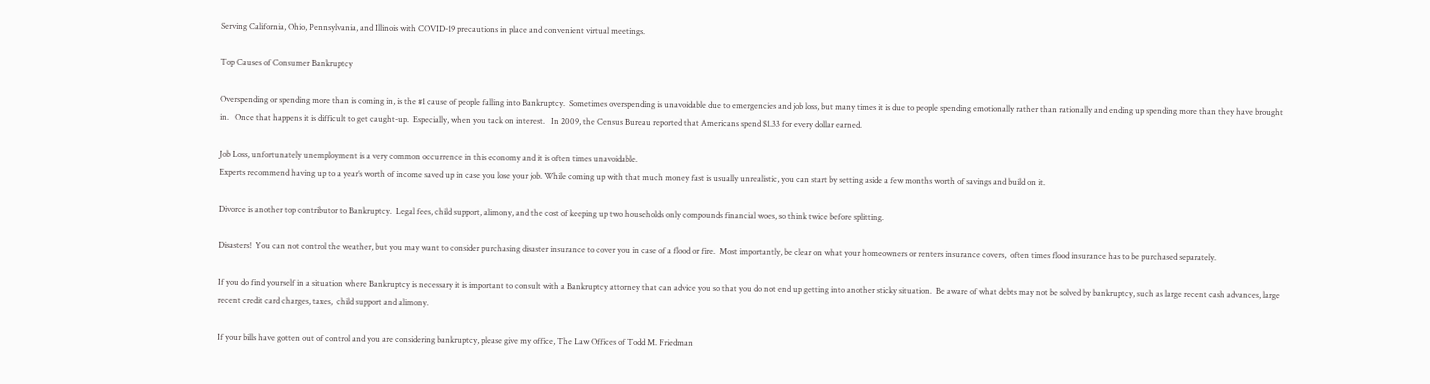Serving California, Ohio, Pennsylvania, and Illinois with COVID-19 precautions in place and convenient virtual meetings.

Top Causes of Consumer Bankruptcy

Overspending or spending more than is coming in, is the #1 cause of people falling into Bankruptcy.  Sometimes overspending is unavoidable due to emergencies and job loss, but many times it is due to people spending emotionally rather than rationally and ending up spending more than they have brought in.   Once that happens it is difficult to get caught-up.  Especially, when you tack on interest.   In 2009, the Census Bureau reported that Americans spend $1.33 for every dollar earned.

Job Loss, unfortunately unemployment is a very common occurrence in this economy and it is often times unavoidable.
Experts recommend having up to a year’s worth of income saved up in case you lose your job. While coming up with that much money fast is usually unrealistic, you can start by setting aside a few months worth of savings and build on it.

Divorce is another top contributor to Bankruptcy.  Legal fees, child support, alimony, and the cost of keeping up two households only compounds financial woes, so think twice before splitting.

Disasters!  You can not control the weather, but you may want to consider purchasing disaster insurance to cover you in case of a flood or fire.  Most importantly, be clear on what your homeowners or renters insurance covers,  often times flood insurance has to be purchased separately.

If you do find yourself in a situation where Bankruptcy is necessary it is important to consult with a Bankruptcy attorney that can advice you so that you do not end up getting into another sticky situation.  Be aware of what debts may not be solved by bankruptcy, such as large recent cash advances, large recent credit card charges, taxes,  child support and alimony.

If your bills have gotten out of control and you are considering bankruptcy, please give my office, The Law Offices of Todd M. Friedman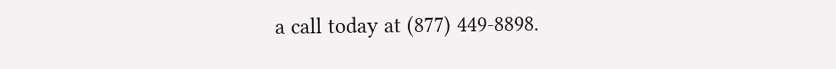a call today at (877) 449-8898.